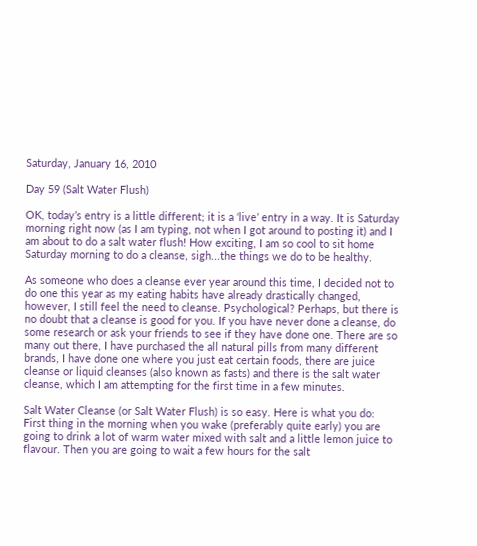Saturday, January 16, 2010

Day 59 (Salt Water Flush)

OK, today’s entry is a little different; it is a ‘live’ entry in a way. It is Saturday morning right now (as I am typing, not when I got around to posting it) and I am about to do a salt water flush! How exciting, I am so cool to sit home Saturday morning to do a cleanse, sigh...the things we do to be healthy.

As someone who does a cleanse ever year around this time, I decided not to do one this year as my eating habits have already drastically changed, however, I still feel the need to cleanse. Psychological? Perhaps, but there is no doubt that a cleanse is good for you. If you have never done a cleanse, do some research or ask your friends to see if they have done one. There are so many out there, I have purchased the all natural pills from many different brands, I have done one where you just eat certain foods, there are juice cleanse or liquid cleanses (also known as fasts) and there is the salt water cleanse, which I am attempting for the first time in a few minutes.

Salt Water Cleanse (or Salt Water Flush) is so easy. Here is what you do:
First thing in the morning when you wake (preferably quite early) you are going to drink a lot of warm water mixed with salt and a little lemon juice to flavour. Then you are going to wait a few hours for the salt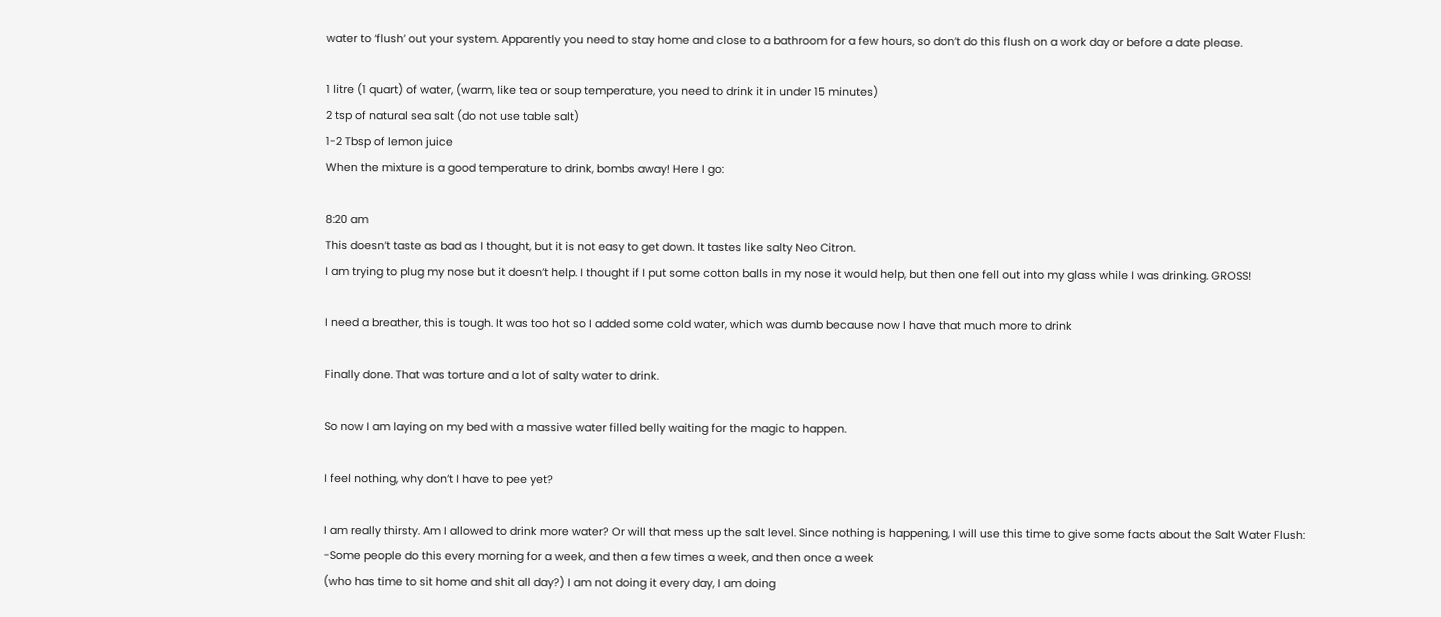water to ‘flush’ out your system. Apparently you need to stay home and close to a bathroom for a few hours, so don’t do this flush on a work day or before a date please.

1 litre (1 quart) of water, (warm, like tea or soup temperature, you need to drink it in under 15 minutes)
2 tsp of natural sea salt (do not use table salt)
1-2 Tbsp of lemon juice
When the mixture is a good temperature to drink, bombs away! Here I go:

8:20 am
This doesn’t taste as bad as I thought, but it is not easy to get down. It tastes like salty Neo Citron.
I am trying to plug my nose but it doesn’t help. I thought if I put some cotton balls in my nose it would help, but then one fell out into my glass while I was drinking. GROSS!

I need a breather, this is tough. It was too hot so I added some cold water, which was dumb because now I have that much more to drink

Finally done. That was torture and a lot of salty water to drink.

So now I am laying on my bed with a massive water filled belly waiting for the magic to happen.

I feel nothing, why don’t I have to pee yet?

I am really thirsty. Am I allowed to drink more water? Or will that mess up the salt level. Since nothing is happening, I will use this time to give some facts about the Salt Water Flush:
-Some people do this every morning for a week, and then a few times a week, and then once a week
(who has time to sit home and shit all day?) I am not doing it every day, I am doing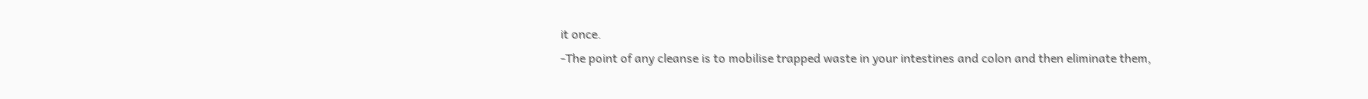it once.
-The point of any cleanse is to mobilise trapped waste in your intestines and colon and then eliminate them,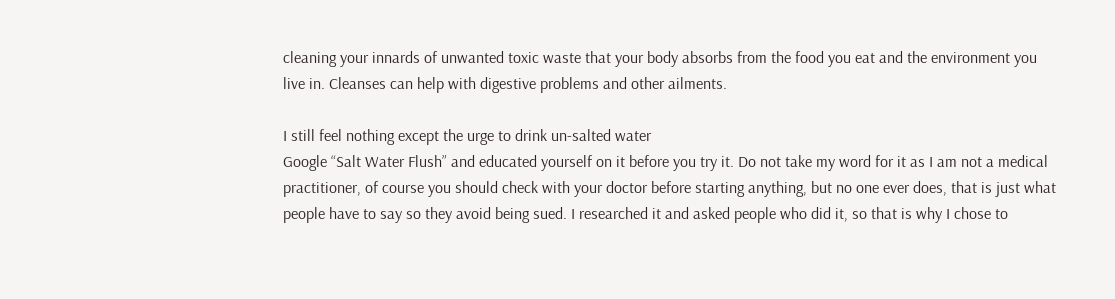cleaning your innards of unwanted toxic waste that your body absorbs from the food you eat and the environment you live in. Cleanses can help with digestive problems and other ailments.

I still feel nothing except the urge to drink un-salted water
Google “Salt Water Flush” and educated yourself on it before you try it. Do not take my word for it as I am not a medical practitioner, of course you should check with your doctor before starting anything, but no one ever does, that is just what people have to say so they avoid being sued. I researched it and asked people who did it, so that is why I chose to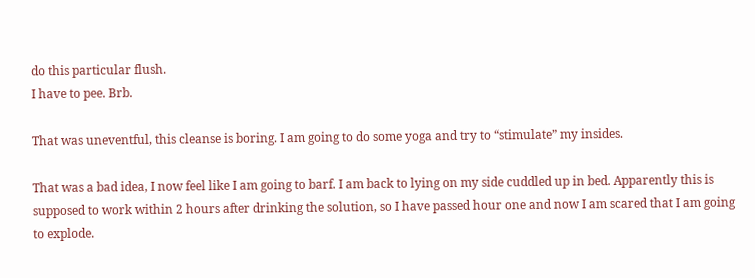do this particular flush.
I have to pee. Brb.

That was uneventful, this cleanse is boring. I am going to do some yoga and try to “stimulate” my insides.

That was a bad idea, I now feel like I am going to barf. I am back to lying on my side cuddled up in bed. Apparently this is supposed to work within 2 hours after drinking the solution, so I have passed hour one and now I am scared that I am going to explode.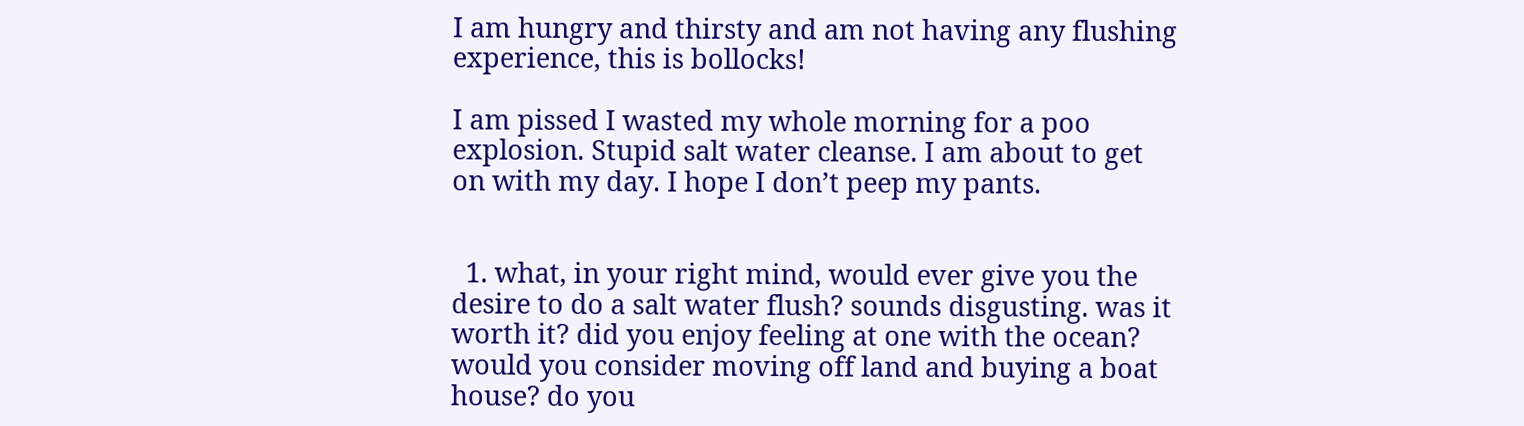I am hungry and thirsty and am not having any flushing experience, this is bollocks!

I am pissed I wasted my whole morning for a poo explosion. Stupid salt water cleanse. I am about to get on with my day. I hope I don’t peep my pants.


  1. what, in your right mind, would ever give you the desire to do a salt water flush? sounds disgusting. was it worth it? did you enjoy feeling at one with the ocean? would you consider moving off land and buying a boat house? do you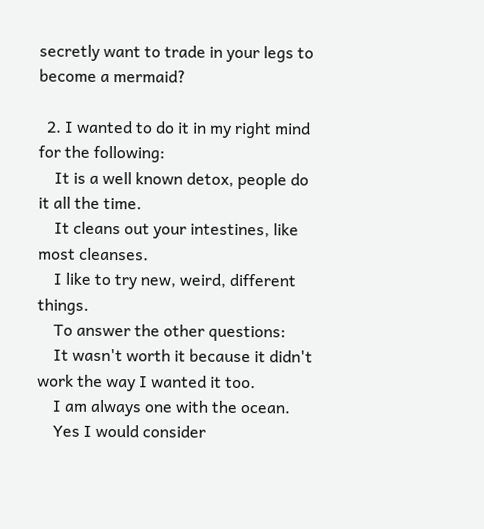secretly want to trade in your legs to become a mermaid?

  2. I wanted to do it in my right mind for the following:
    It is a well known detox, people do it all the time.
    It cleans out your intestines, like most cleanses.
    I like to try new, weird, different things.
    To answer the other questions:
    It wasn't worth it because it didn't work the way I wanted it too.
    I am always one with the ocean.
    Yes I would consider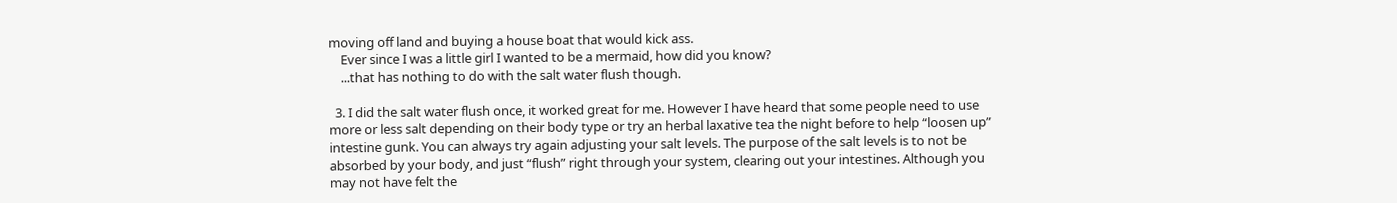moving off land and buying a house boat that would kick ass.
    Ever since I was a little girl I wanted to be a mermaid, how did you know?
    ...that has nothing to do with the salt water flush though.

  3. I did the salt water flush once, it worked great for me. However I have heard that some people need to use more or less salt depending on their body type or try an herbal laxative tea the night before to help “loosen up” intestine gunk. You can always try again adjusting your salt levels. The purpose of the salt levels is to not be absorbed by your body, and just “flush” right through your system, clearing out your intestines. Although you may not have felt the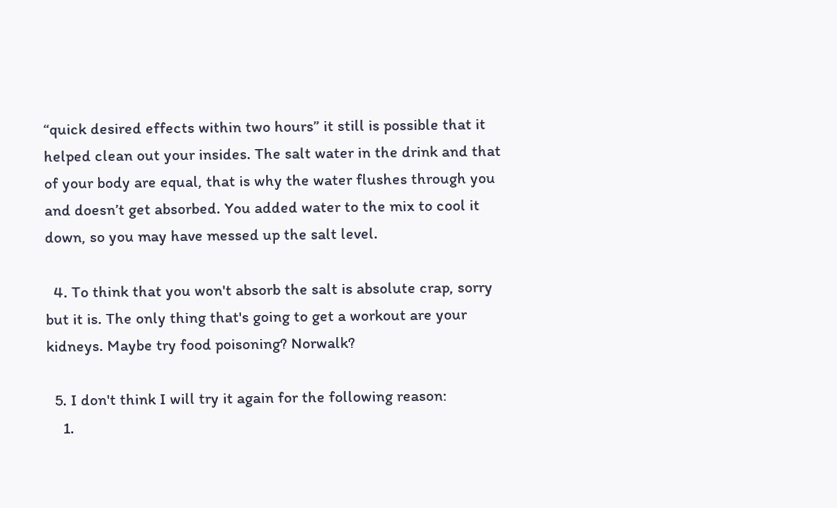“quick desired effects within two hours” it still is possible that it helped clean out your insides. The salt water in the drink and that of your body are equal, that is why the water flushes through you and doesn’t get absorbed. You added water to the mix to cool it down, so you may have messed up the salt level.

  4. To think that you won't absorb the salt is absolute crap, sorry but it is. The only thing that's going to get a workout are your kidneys. Maybe try food poisoning? Norwalk?

  5. I don't think I will try it again for the following reason:
    1.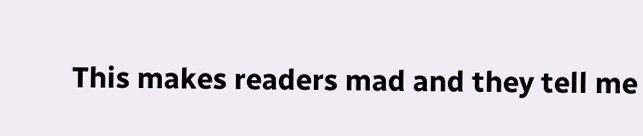This makes readers mad and they tell me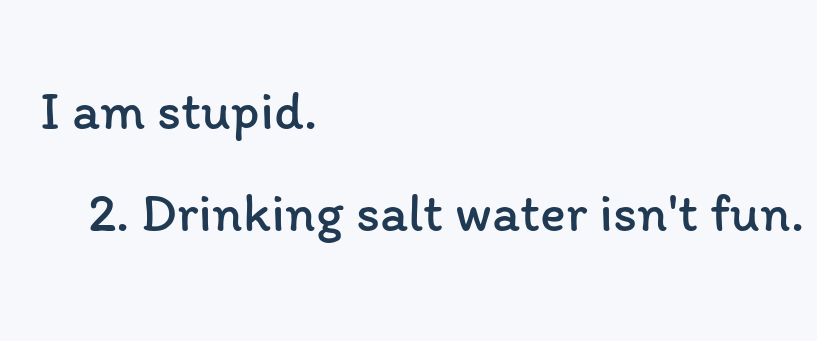I am stupid.
    2. Drinking salt water isn't fun.